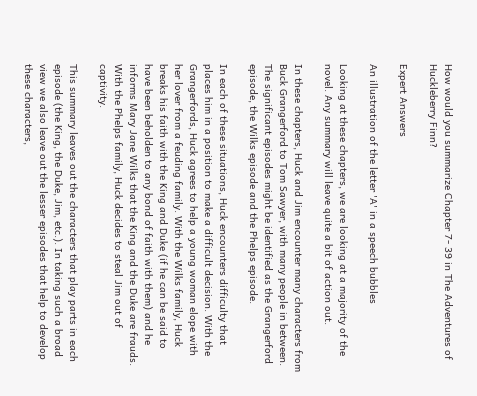How would you summarize Chapter 7- 39 in The Adventures of Huckleberry Finn?

Expert Answers

An illustration of the letter 'A' in a speech bubbles

Looking at these chapters, we are looking at a majority of the novel. Any summary will leave quite a bit of action out.

In these chapters, Huck and Jim encounter many characters from Buck Grangerford to Tom Sawyer, with many people in between. The significant episodes might be identified as the Grangerford episode, the Wilks episode and the Phelps episode.

In each of these situations, Huck encounters difficulty that places him in a position to make a difficult decision. With the Grangerfords, Huck agrees to help a young woman elope with her lover from a feuding family. With the Wilks family, Huck breaks his faith with the King and Duke (if he can be said to have been beholden to any bond of faith with them) and he informs Mary Jane Wilks that the King and the Duke are frauds. With the Phelps family, Huck decides to steal Jim out of captivity.

This summary leaves out the characters that play parts in each episode (the King, the Duke, Jim, etc.). In taking such a broad view we also leave out the lesser episodes that help to develop these characters,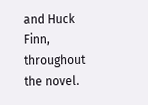and Huck Finn, throughout the novel.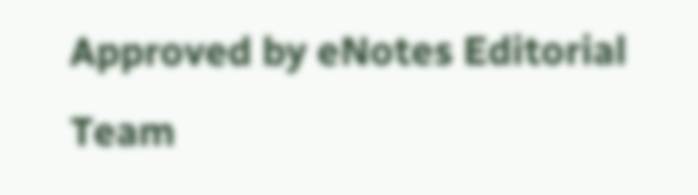Approved by eNotes Editorial Team